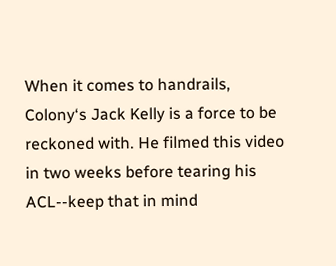When it comes to handrails, Colony‘s Jack Kelly is a force to be reckoned with. He filmed this video in two weeks before tearing his ACL--keep that in mind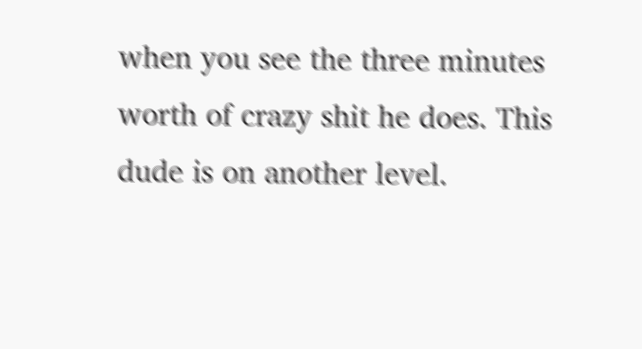when you see the three minutes worth of crazy shit he does. This dude is on another level.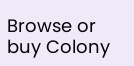Browse or buy Colony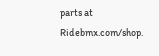parts at Ridebmx.com/shop.